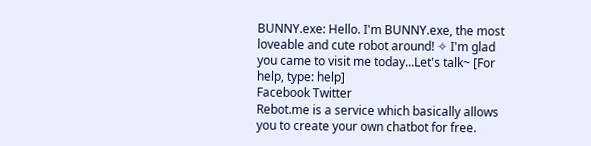BUNNY.exe: Hello. I'm BUNNY.exe, the most loveable and cute robot around! ✧ I'm glad you came to visit me today...Let's talk~ [For help, type: help]
Facebook Twitter
Rebot.me is a service which basically allows you to create your own chatbot for free.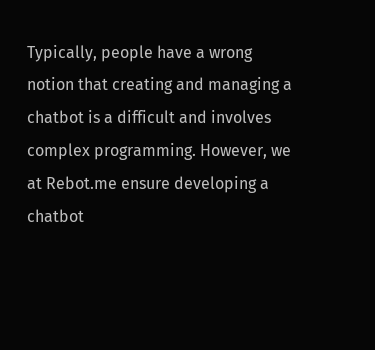Typically, people have a wrong notion that creating and managing a chatbot is a difficult and involves complex programming. However, we at Rebot.me ensure developing a chatbot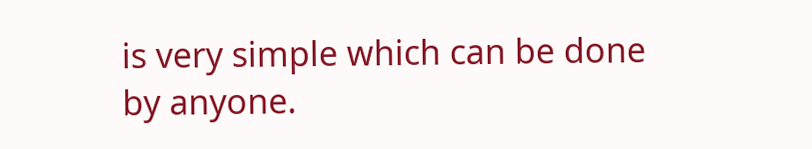is very simple which can be done by anyone.